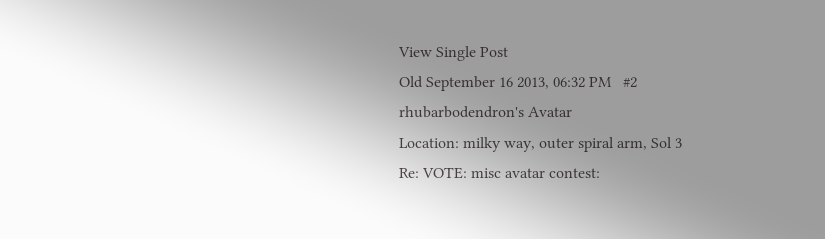View Single Post
Old September 16 2013, 06:32 PM   #2
rhubarbodendron's Avatar
Location: milky way, outer spiral arm, Sol 3
Re: VOTE: misc avatar contest: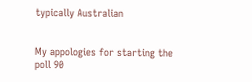typically Australian


My appologies for starting the poll 90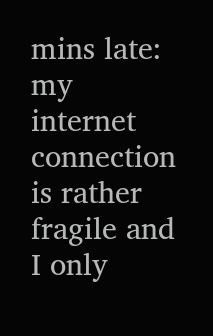mins late: my internet connection is rather fragile and I only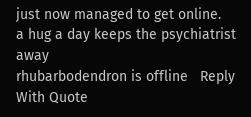just now managed to get online.
a hug a day keeps the psychiatrist away
rhubarbodendron is offline   Reply With Quote